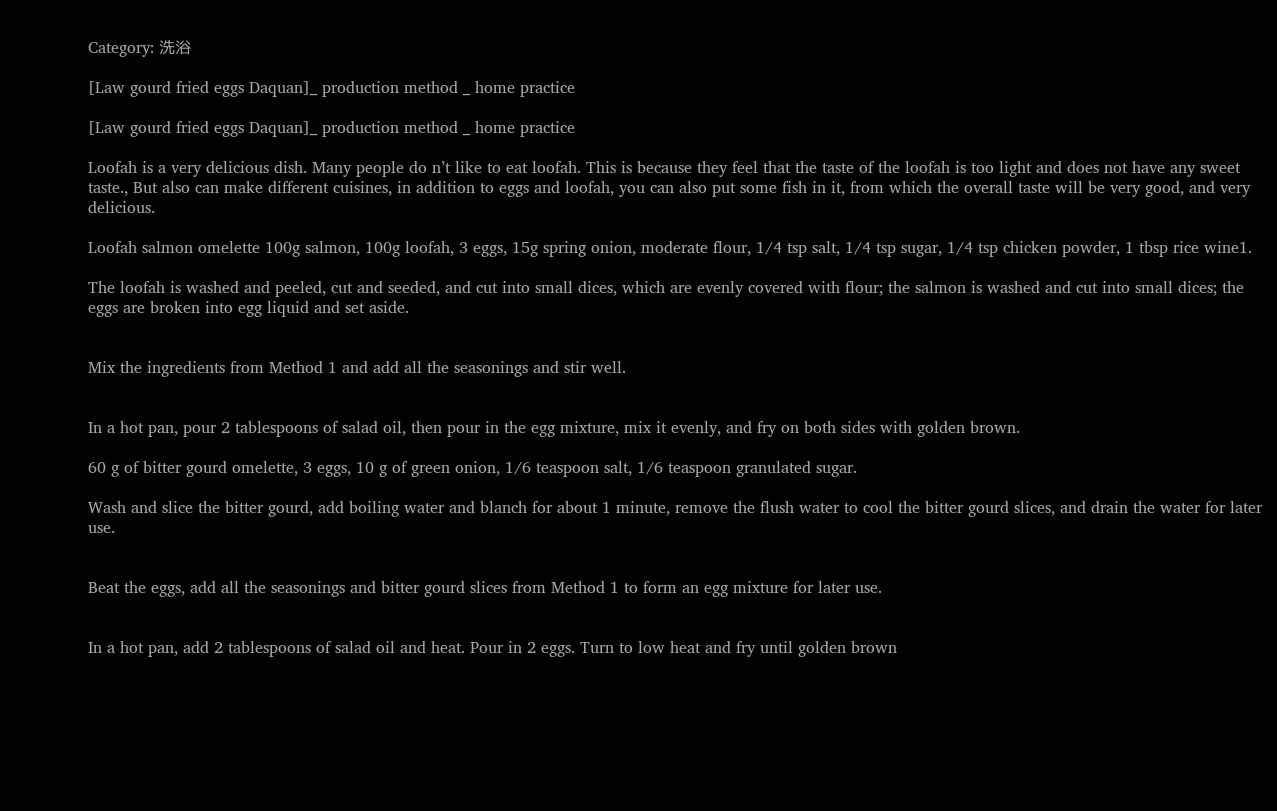Category: 洗浴

[Law gourd fried eggs Daquan]_ production method _ home practice

[Law gourd fried eggs Daquan]_ production method _ home practice

Loofah is a very delicious dish. Many people do n’t like to eat loofah. This is because they feel that the taste of the loofah is too light and does not have any sweet taste., But also can make different cuisines, in addition to eggs and loofah, you can also put some fish in it, from which the overall taste will be very good, and very delicious.

Loofah salmon omelette 100g salmon, 100g loofah, 3 eggs, 15g spring onion, moderate flour, 1/4 tsp salt, 1/4 tsp sugar, 1/4 tsp chicken powder, 1 tbsp rice wine1.

The loofah is washed and peeled, cut and seeded, and cut into small dices, which are evenly covered with flour; the salmon is washed and cut into small dices; the eggs are broken into egg liquid and set aside.


Mix the ingredients from Method 1 and add all the seasonings and stir well.


In a hot pan, pour 2 tablespoons of salad oil, then pour in the egg mixture, mix it evenly, and fry on both sides with golden brown.

60 g of bitter gourd omelette, 3 eggs, 10 g of green onion, 1/6 teaspoon salt, 1/6 teaspoon granulated sugar.

Wash and slice the bitter gourd, add boiling water and blanch for about 1 minute, remove the flush water to cool the bitter gourd slices, and drain the water for later use.


Beat the eggs, add all the seasonings and bitter gourd slices from Method 1 to form an egg mixture for later use.


In a hot pan, add 2 tablespoons of salad oil and heat. Pour in 2 eggs. Turn to low heat and fry until golden brown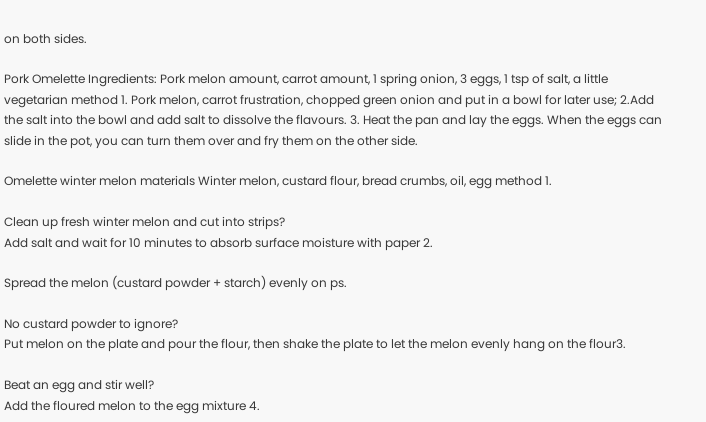on both sides.

Pork Omelette Ingredients: Pork melon amount, carrot amount, 1 spring onion, 3 eggs, 1 tsp of salt, a little vegetarian method 1. Pork melon, carrot frustration, chopped green onion and put in a bowl for later use; 2.Add the salt into the bowl and add salt to dissolve the flavours. 3. Heat the pan and lay the eggs. When the eggs can slide in the pot, you can turn them over and fry them on the other side.

Omelette winter melon materials Winter melon, custard flour, bread crumbs, oil, egg method 1.

Clean up fresh winter melon and cut into strips?
Add salt and wait for 10 minutes to absorb surface moisture with paper 2.

Spread the melon (custard powder + starch) evenly on ps.

No custard powder to ignore?
Put melon on the plate and pour the flour, then shake the plate to let the melon evenly hang on the flour3.

Beat an egg and stir well?
Add the floured melon to the egg mixture 4.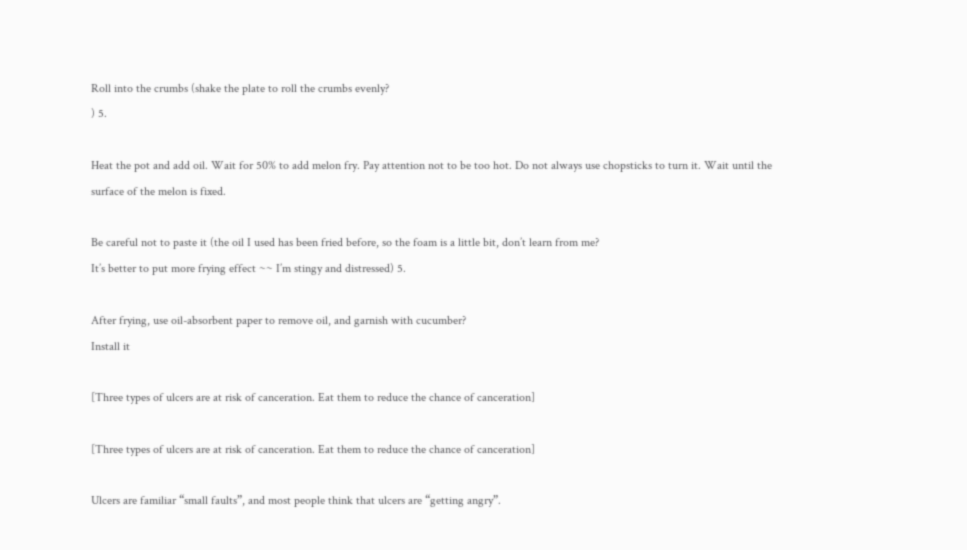Roll into the crumbs (shake the plate to roll the crumbs evenly?
) 5.

Heat the pot and add oil. Wait for 50% to add melon fry. Pay attention not to be too hot. Do not always use chopsticks to turn it. Wait until the surface of the melon is fixed.

Be careful not to paste it (the oil I used has been fried before, so the foam is a little bit, don’t learn from me?
It’s better to put more frying effect ~~ I’m stingy and distressed) 5.

After frying, use oil-absorbent paper to remove oil, and garnish with cucumber?
Install it

[Three types of ulcers are at risk of canceration. Eat them to reduce the chance of canceration]

[Three types of ulcers are at risk of canceration. Eat them to reduce the chance of canceration]

Ulcers are familiar “small faults”, and most people think that ulcers are “getting angry”.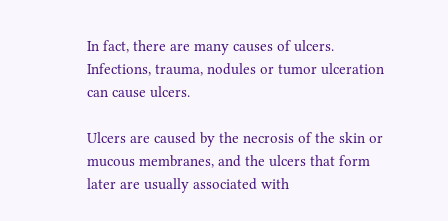In fact, there are many causes of ulcers. Infections, trauma, nodules or tumor ulceration can cause ulcers.

Ulcers are caused by the necrosis of the skin or mucous membranes, and the ulcers that form later are usually associated with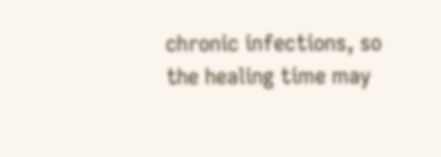chronic infections, so the healing time may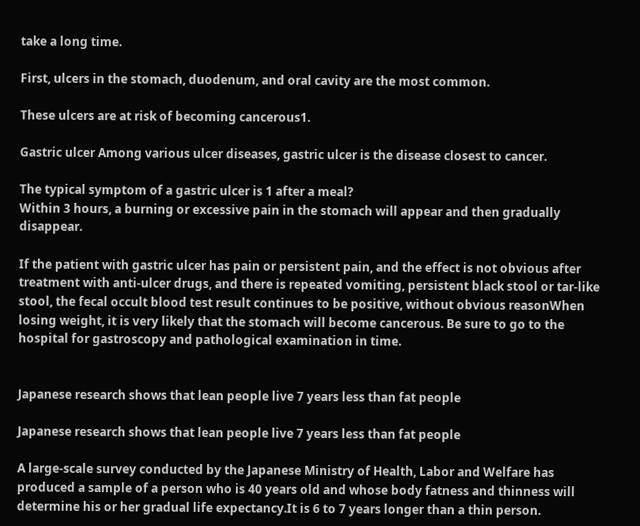take a long time.

First, ulcers in the stomach, duodenum, and oral cavity are the most common.

These ulcers are at risk of becoming cancerous1.

Gastric ulcer Among various ulcer diseases, gastric ulcer is the disease closest to cancer.

The typical symptom of a gastric ulcer is 1 after a meal?
Within 3 hours, a burning or excessive pain in the stomach will appear and then gradually disappear.

If the patient with gastric ulcer has pain or persistent pain, and the effect is not obvious after treatment with anti-ulcer drugs, and there is repeated vomiting, persistent black stool or tar-like stool, the fecal occult blood test result continues to be positive, without obvious reasonWhen losing weight, it is very likely that the stomach will become cancerous. Be sure to go to the hospital for gastroscopy and pathological examination in time.


Japanese research shows that lean people live 7 years less than fat people

Japanese research shows that lean people live 7 years less than fat people

A large-scale survey conducted by the Japanese Ministry of Health, Labor and Welfare has produced a sample of a person who is 40 years old and whose body fatness and thinness will determine his or her gradual life expectancy.It is 6 to 7 years longer than a thin person.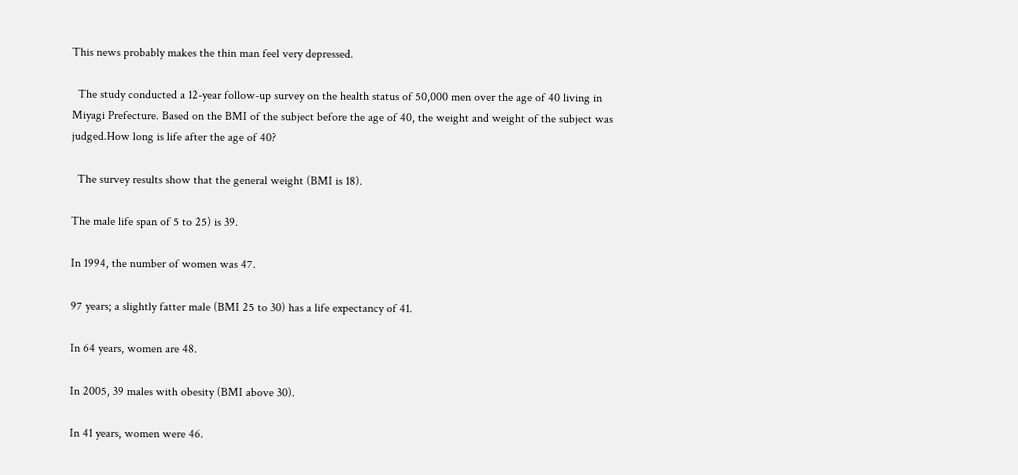This news probably makes the thin man feel very depressed.

  The study conducted a 12-year follow-up survey on the health status of 50,000 men over the age of 40 living in Miyagi Prefecture. Based on the BMI of the subject before the age of 40, the weight and weight of the subject was judged.How long is life after the age of 40?

  The survey results show that the general weight (BMI is 18).

The male life span of 5 to 25) is 39.

In 1994, the number of women was 47.

97 years; a slightly fatter male (BMI 25 to 30) has a life expectancy of 41.

In 64 years, women are 48.

In 2005, 39 males with obesity (BMI above 30).

In 41 years, women were 46.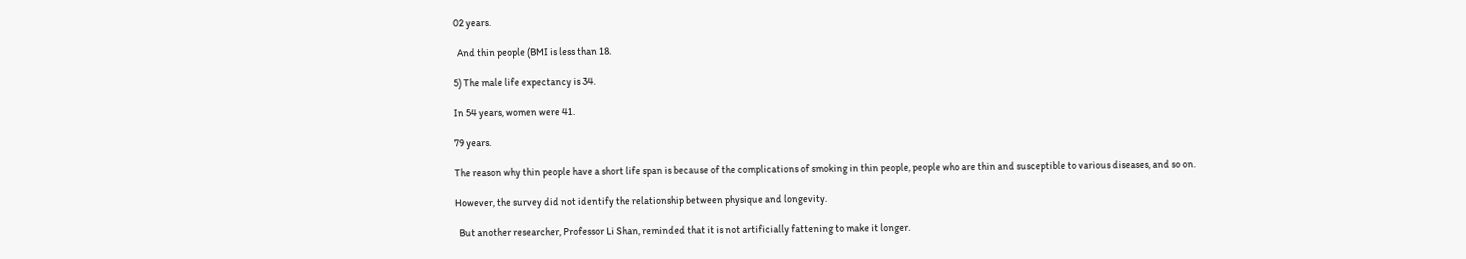02 years.

  And thin people (BMI is less than 18.

5) The male life expectancy is 34.

In 54 years, women were 41.

79 years.

The reason why thin people have a short life span is because of the complications of smoking in thin people, people who are thin and susceptible to various diseases, and so on.

However, the survey did not identify the relationship between physique and longevity.

  But another researcher, Professor Li Shan, reminded that it is not artificially fattening to make it longer.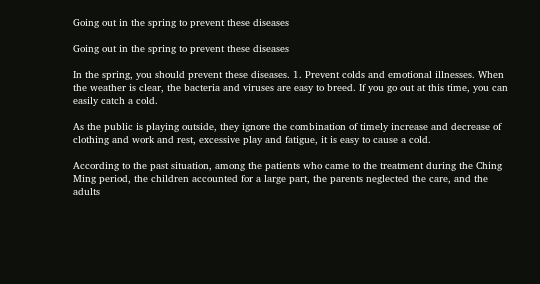Going out in the spring to prevent these diseases

Going out in the spring to prevent these diseases

In the spring, you should prevent these diseases. 1. Prevent colds and emotional illnesses. When the weather is clear, the bacteria and viruses are easy to breed. If you go out at this time, you can easily catch a cold.

As the public is playing outside, they ignore the combination of timely increase and decrease of clothing and work and rest, excessive play and fatigue, it is easy to cause a cold.

According to the past situation, among the patients who came to the treatment during the Ching Ming period, the children accounted for a large part, the parents neglected the care, and the adults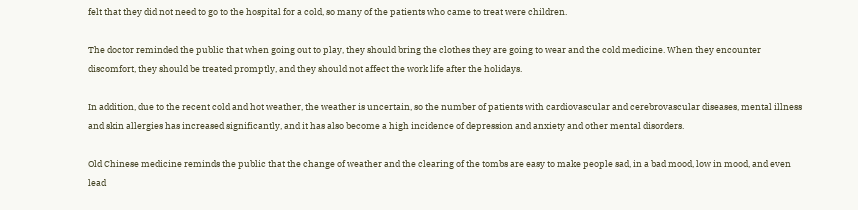felt that they did not need to go to the hospital for a cold, so many of the patients who came to treat were children.

The doctor reminded the public that when going out to play, they should bring the clothes they are going to wear and the cold medicine. When they encounter discomfort, they should be treated promptly, and they should not affect the work life after the holidays.

In addition, due to the recent cold and hot weather, the weather is uncertain, so the number of patients with cardiovascular and cerebrovascular diseases, mental illness and skin allergies has increased significantly, and it has also become a high incidence of depression and anxiety and other mental disorders.

Old Chinese medicine reminds the public that the change of weather and the clearing of the tombs are easy to make people sad, in a bad mood, low in mood, and even lead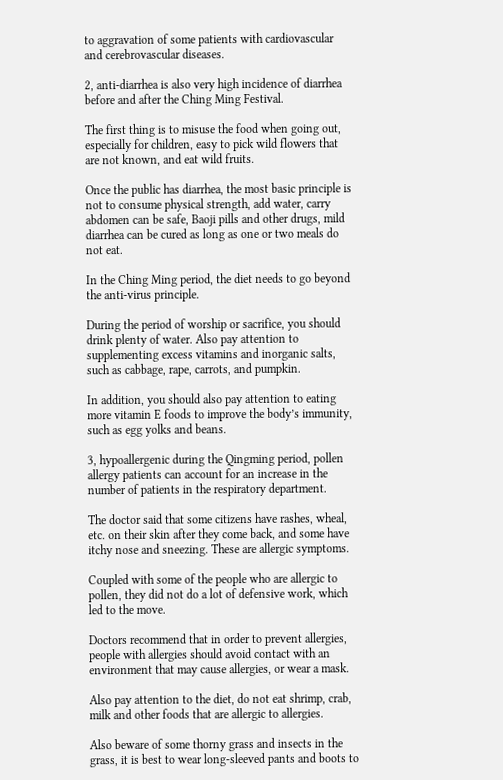to aggravation of some patients with cardiovascular and cerebrovascular diseases.

2, anti-diarrhea is also very high incidence of diarrhea before and after the Ching Ming Festival.

The first thing is to misuse the food when going out, especially for children, easy to pick wild flowers that are not known, and eat wild fruits.

Once the public has diarrhea, the most basic principle is not to consume physical strength, add water, carry abdomen can be safe, Baoji pills and other drugs, mild diarrhea can be cured as long as one or two meals do not eat.

In the Ching Ming period, the diet needs to go beyond the anti-virus principle.

During the period of worship or sacrifice, you should drink plenty of water. Also pay attention to supplementing excess vitamins and inorganic salts, such as cabbage, rape, carrots, and pumpkin.

In addition, you should also pay attention to eating more vitamin E foods to improve the body’s immunity, such as egg yolks and beans.

3, hypoallergenic during the Qingming period, pollen allergy patients can account for an increase in the number of patients in the respiratory department.

The doctor said that some citizens have rashes, wheal, etc. on their skin after they come back, and some have itchy nose and sneezing. These are allergic symptoms.

Coupled with some of the people who are allergic to pollen, they did not do a lot of defensive work, which led to the move.

Doctors recommend that in order to prevent allergies, people with allergies should avoid contact with an environment that may cause allergies, or wear a mask.

Also pay attention to the diet, do not eat shrimp, crab, milk and other foods that are allergic to allergies.

Also beware of some thorny grass and insects in the grass, it is best to wear long-sleeved pants and boots to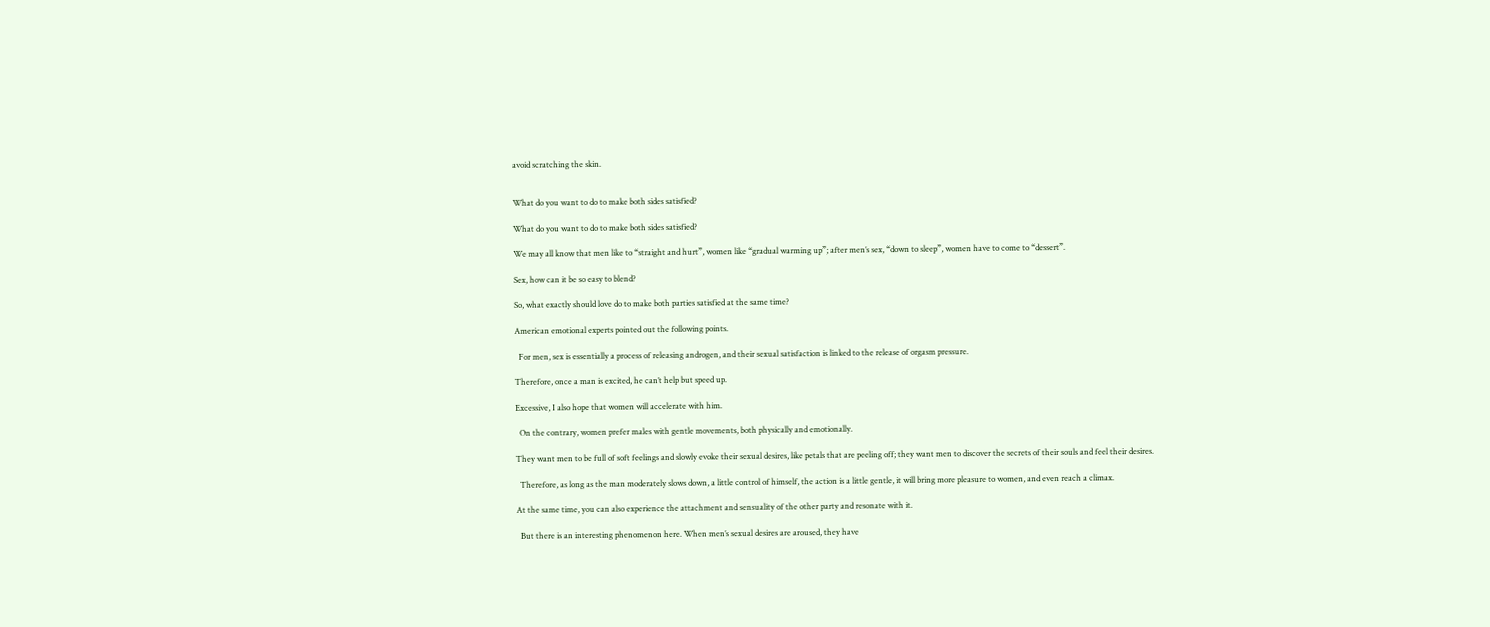avoid scratching the skin.


What do you want to do to make both sides satisfied?

What do you want to do to make both sides satisfied?

We may all know that men like to “straight and hurt”, women like “gradual warming up”; after men’s sex, “down to sleep”, women have to come to “dessert”.

Sex, how can it be so easy to blend?

So, what exactly should love do to make both parties satisfied at the same time?

American emotional experts pointed out the following points.

  For men, sex is essentially a process of releasing androgen, and their sexual satisfaction is linked to the release of orgasm pressure.

Therefore, once a man is excited, he can’t help but speed up.

Excessive, I also hope that women will accelerate with him.

  On the contrary, women prefer males with gentle movements, both physically and emotionally.

They want men to be full of soft feelings and slowly evoke their sexual desires, like petals that are peeling off; they want men to discover the secrets of their souls and feel their desires.

  Therefore, as long as the man moderately slows down, a little control of himself, the action is a little gentle, it will bring more pleasure to women, and even reach a climax.

At the same time, you can also experience the attachment and sensuality of the other party and resonate with it.

  But there is an interesting phenomenon here. When men’s sexual desires are aroused, they have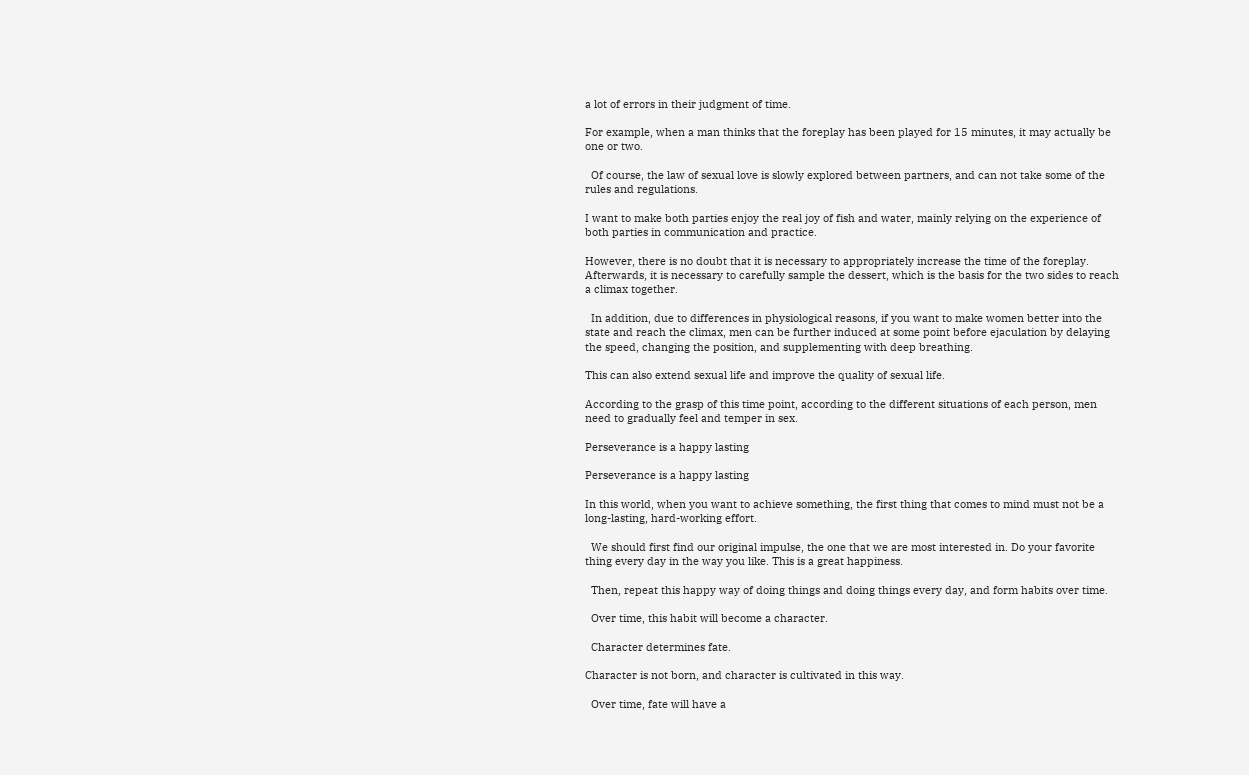a lot of errors in their judgment of time.

For example, when a man thinks that the foreplay has been played for 15 minutes, it may actually be one or two.

  Of course, the law of sexual love is slowly explored between partners, and can not take some of the rules and regulations.

I want to make both parties enjoy the real joy of fish and water, mainly relying on the experience of both parties in communication and practice.

However, there is no doubt that it is necessary to appropriately increase the time of the foreplay. Afterwards, it is necessary to carefully sample the dessert, which is the basis for the two sides to reach a climax together.

  In addition, due to differences in physiological reasons, if you want to make women better into the state and reach the climax, men can be further induced at some point before ejaculation by delaying the speed, changing the position, and supplementing with deep breathing.

This can also extend sexual life and improve the quality of sexual life.

According to the grasp of this time point, according to the different situations of each person, men need to gradually feel and temper in sex.

Perseverance is a happy lasting

Perseverance is a happy lasting

In this world, when you want to achieve something, the first thing that comes to mind must not be a long-lasting, hard-working effort.

  We should first find our original impulse, the one that we are most interested in. Do your favorite thing every day in the way you like. This is a great happiness.

  Then, repeat this happy way of doing things and doing things every day, and form habits over time.

  Over time, this habit will become a character.

  Character determines fate.

Character is not born, and character is cultivated in this way.

  Over time, fate will have a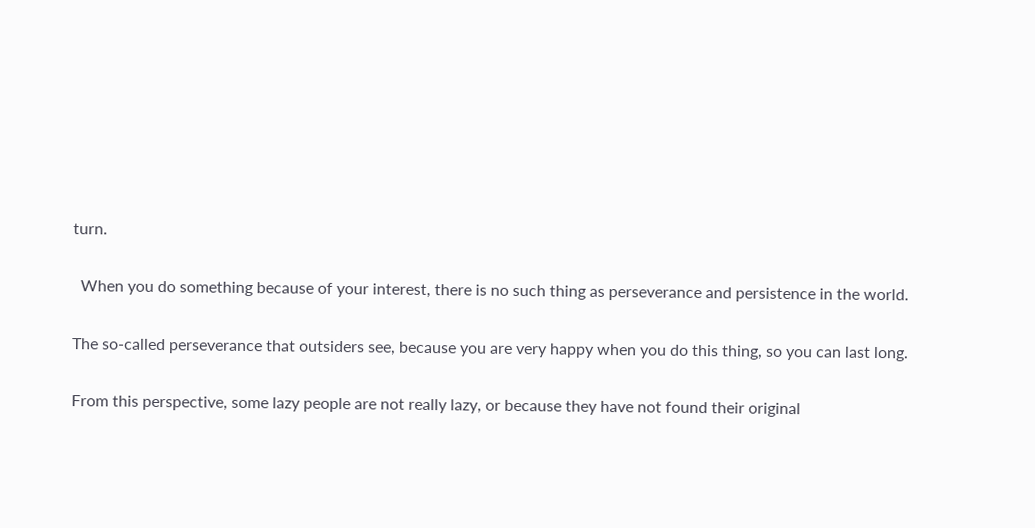turn.

  When you do something because of your interest, there is no such thing as perseverance and persistence in the world.

The so-called perseverance that outsiders see, because you are very happy when you do this thing, so you can last long.

From this perspective, some lazy people are not really lazy, or because they have not found their original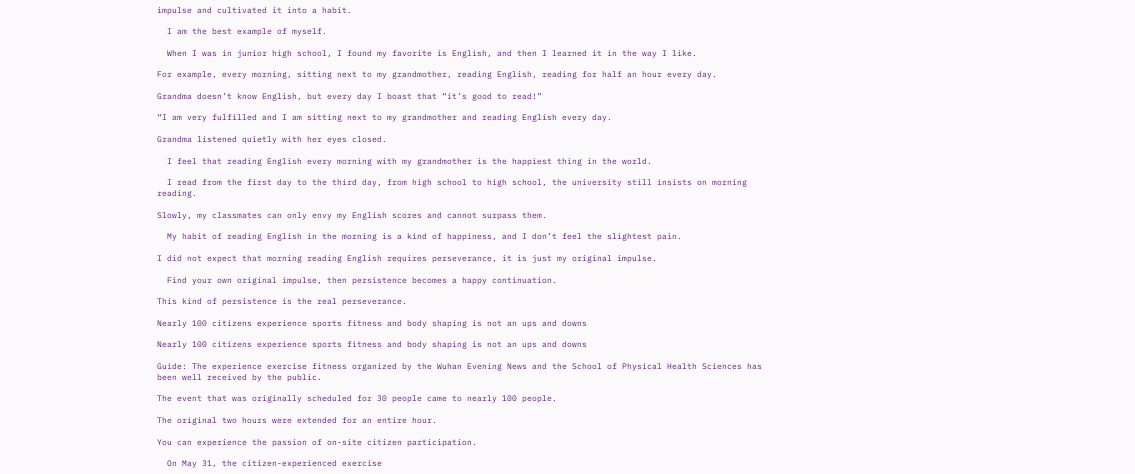impulse and cultivated it into a habit.

  I am the best example of myself.

  When I was in junior high school, I found my favorite is English, and then I learned it in the way I like.

For example, every morning, sitting next to my grandmother, reading English, reading for half an hour every day.

Grandma doesn’t know English, but every day I boast that “it’s good to read!”

“I am very fulfilled and I am sitting next to my grandmother and reading English every day.

Grandma listened quietly with her eyes closed.

  I feel that reading English every morning with my grandmother is the happiest thing in the world.

  I read from the first day to the third day, from high school to high school, the university still insists on morning reading.

Slowly, my classmates can only envy my English scores and cannot surpass them.

  My habit of reading English in the morning is a kind of happiness, and I don’t feel the slightest pain.

I did not expect that morning reading English requires perseverance, it is just my original impulse.

  Find your own original impulse, then persistence becomes a happy continuation.

This kind of persistence is the real perseverance.

Nearly 100 citizens experience sports fitness and body shaping is not an ups and downs

Nearly 100 citizens experience sports fitness and body shaping is not an ups and downs

Guide: The experience exercise fitness organized by the Wuhan Evening News and the School of Physical Health Sciences has been well received by the public.

The event that was originally scheduled for 30 people came to nearly 100 people.

The original two hours were extended for an entire hour.

You can experience the passion of on-site citizen participation.

  On May 31, the citizen-experienced exercise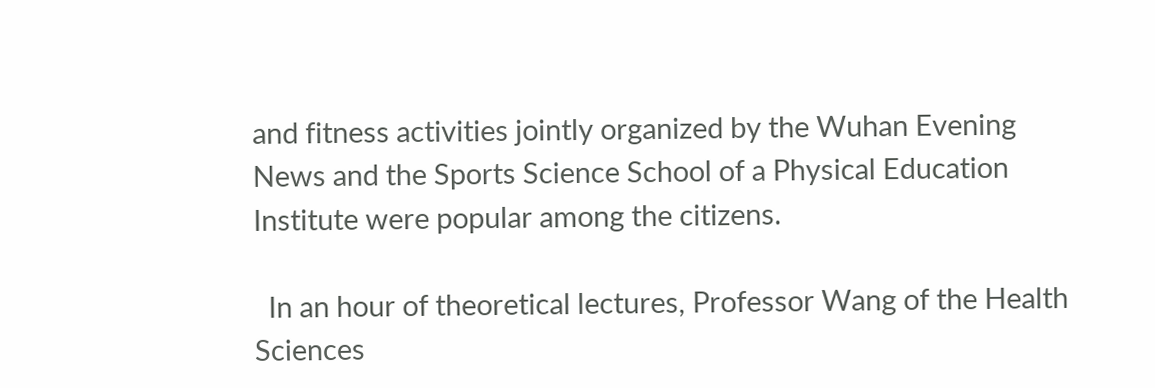and fitness activities jointly organized by the Wuhan Evening News and the Sports Science School of a Physical Education Institute were popular among the citizens.

  In an hour of theoretical lectures, Professor Wang of the Health Sciences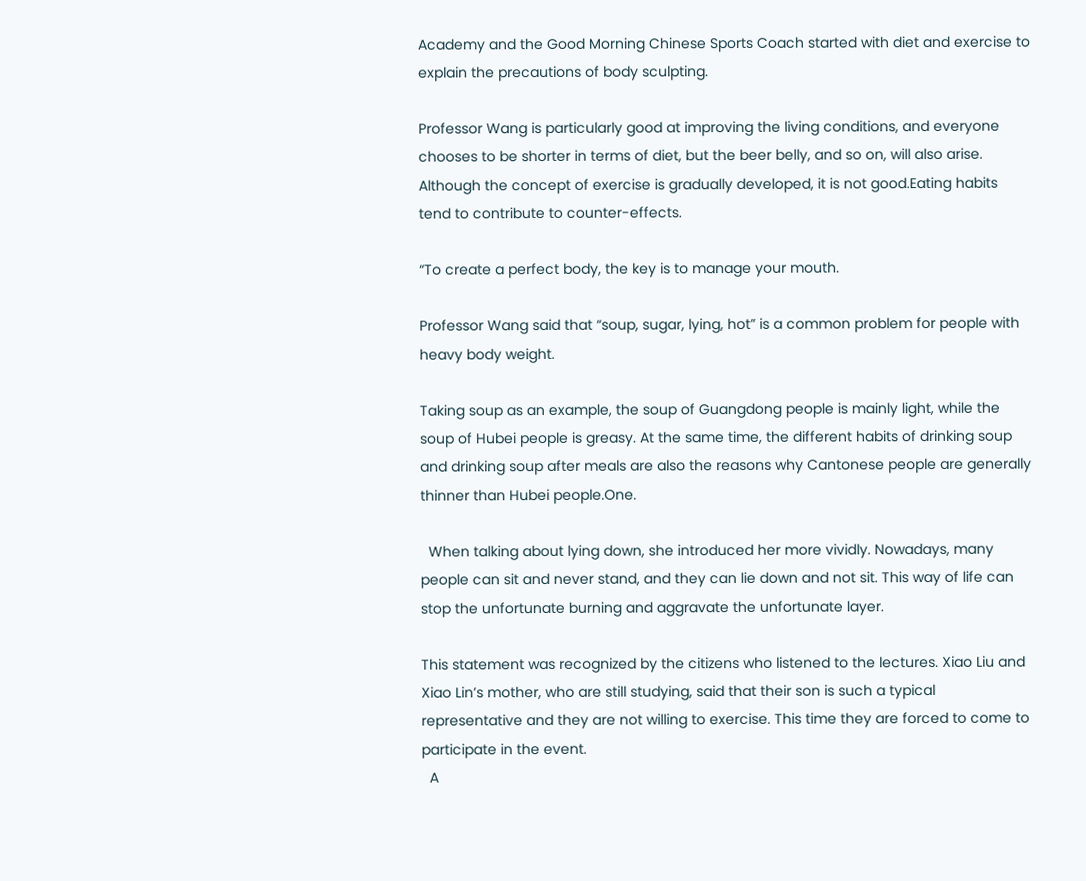Academy and the Good Morning Chinese Sports Coach started with diet and exercise to explain the precautions of body sculpting.

Professor Wang is particularly good at improving the living conditions, and everyone chooses to be shorter in terms of diet, but the beer belly, and so on, will also arise. Although the concept of exercise is gradually developed, it is not good.Eating habits tend to contribute to counter-effects.

“To create a perfect body, the key is to manage your mouth.

Professor Wang said that “soup, sugar, lying, hot” is a common problem for people with heavy body weight.

Taking soup as an example, the soup of Guangdong people is mainly light, while the soup of Hubei people is greasy. At the same time, the different habits of drinking soup and drinking soup after meals are also the reasons why Cantonese people are generally thinner than Hubei people.One.

  When talking about lying down, she introduced her more vividly. Nowadays, many people can sit and never stand, and they can lie down and not sit. This way of life can stop the unfortunate burning and aggravate the unfortunate layer.

This statement was recognized by the citizens who listened to the lectures. Xiao Liu and Xiao Lin’s mother, who are still studying, said that their son is such a typical representative and they are not willing to exercise. This time they are forced to come to participate in the event.
  A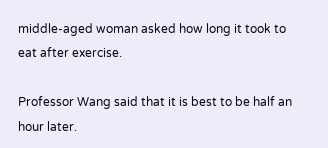middle-aged woman asked how long it took to eat after exercise.

Professor Wang said that it is best to be half an hour later.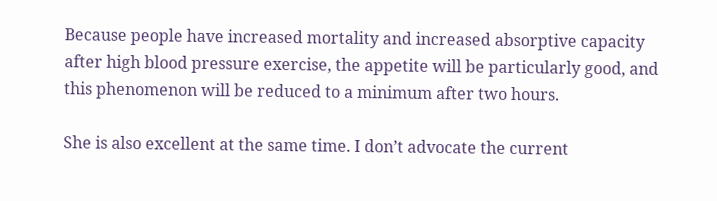Because people have increased mortality and increased absorptive capacity after high blood pressure exercise, the appetite will be particularly good, and this phenomenon will be reduced to a minimum after two hours.

She is also excellent at the same time. I don’t advocate the current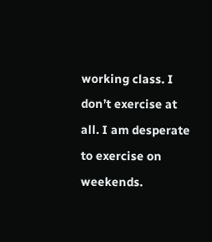working class. I don’t exercise at all. I am desperate to exercise on weekends.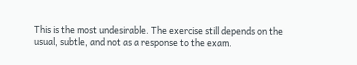This is the most undesirable. The exercise still depends on the usual, subtle, and not as a response to the exam.